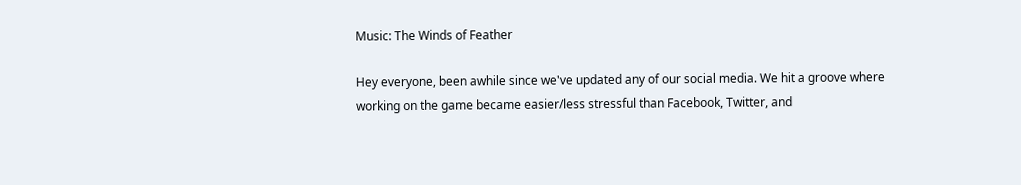Music: The Winds of Feather

Hey everyone, been awhile since we've updated any of our social media. We hit a groove where working on the game became easier/less stressful than Facebook, Twitter, and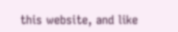this website, and like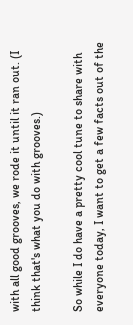with all good grooves, we rode it until it ran out. (I think that's what you do with grooves.)

So while I do have a pretty cool tune to share with everyone today, I want to get a few facts out of the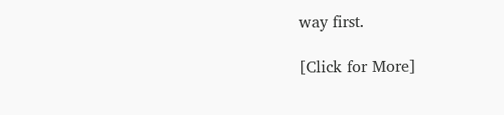way first.

[Click for More]